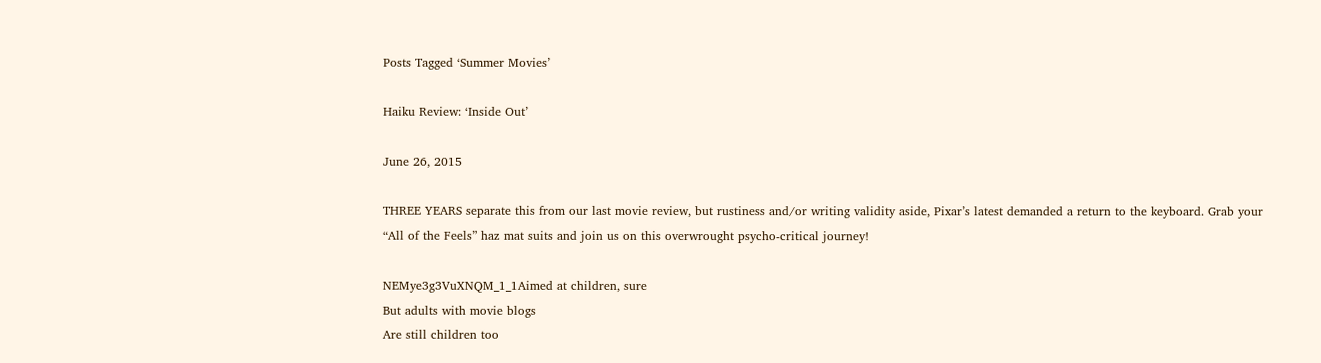Posts Tagged ‘Summer Movies’

Haiku Review: ‘Inside Out’

June 26, 2015

THREE YEARS separate this from our last movie review, but rustiness and/or writing validity aside, Pixar’s latest demanded a return to the keyboard. Grab your “All of the Feels” haz mat suits and join us on this overwrought psycho-critical journey!

NEMye3g3VuXNQM_1_1Aimed at children, sure
But adults with movie blogs
Are still children too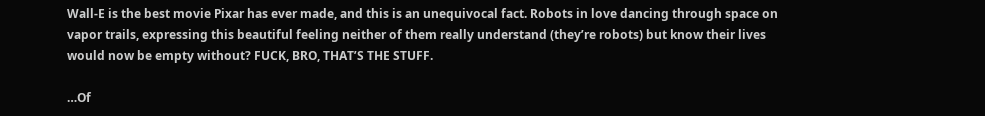Wall-E is the best movie Pixar has ever made, and this is an unequivocal fact. Robots in love dancing through space on vapor trails, expressing this beautiful feeling neither of them really understand (they’re robots) but know their lives would now be empty without? FUCK, BRO, THAT’S THE STUFF.

…Of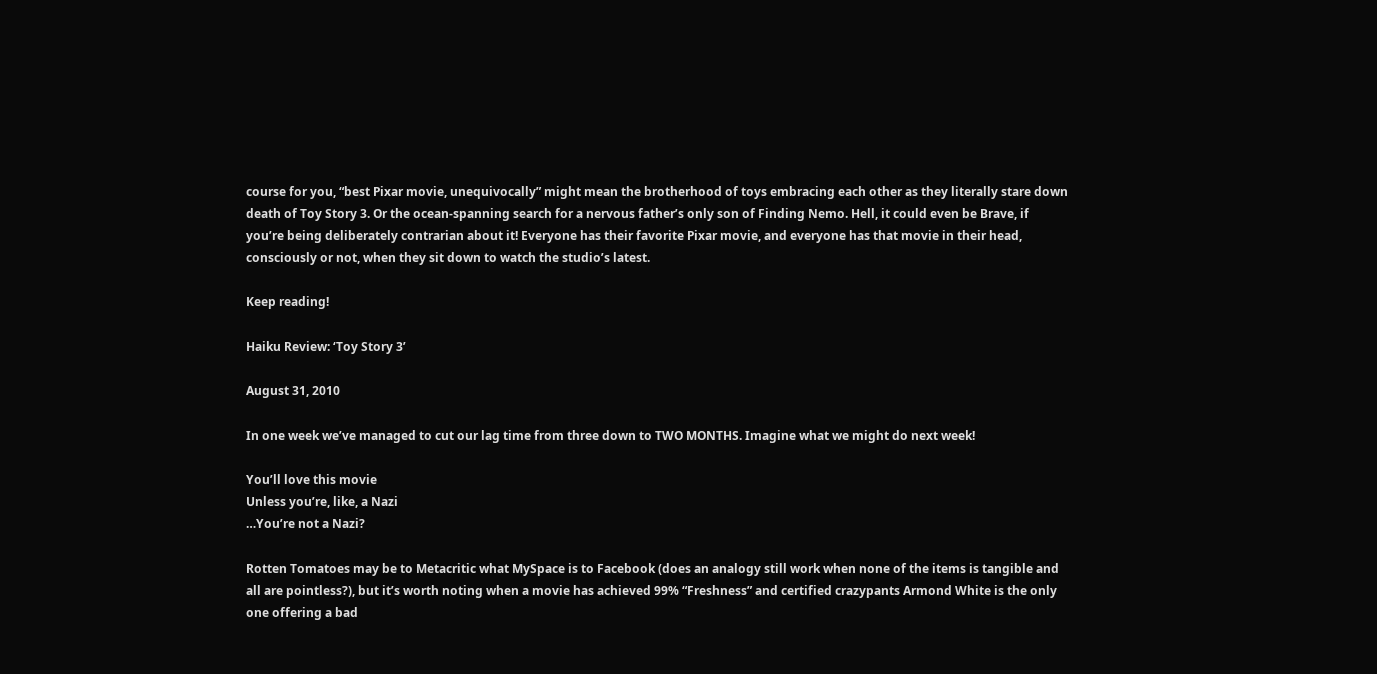course for you, “best Pixar movie, unequivocally” might mean the brotherhood of toys embracing each other as they literally stare down death of Toy Story 3. Or the ocean-spanning search for a nervous father’s only son of Finding Nemo. Hell, it could even be Brave, if you’re being deliberately contrarian about it! Everyone has their favorite Pixar movie, and everyone has that movie in their head, consciously or not, when they sit down to watch the studio’s latest.

Keep reading!

Haiku Review: ‘Toy Story 3’

August 31, 2010

In one week we’ve managed to cut our lag time from three down to TWO MONTHS. Imagine what we might do next week!

You’ll love this movie
Unless you’re, like, a Nazi
…You’re not a Nazi?

Rotten Tomatoes may be to Metacritic what MySpace is to Facebook (does an analogy still work when none of the items is tangible and all are pointless?), but it’s worth noting when a movie has achieved 99% “Freshness” and certified crazypants Armond White is the only one offering a bad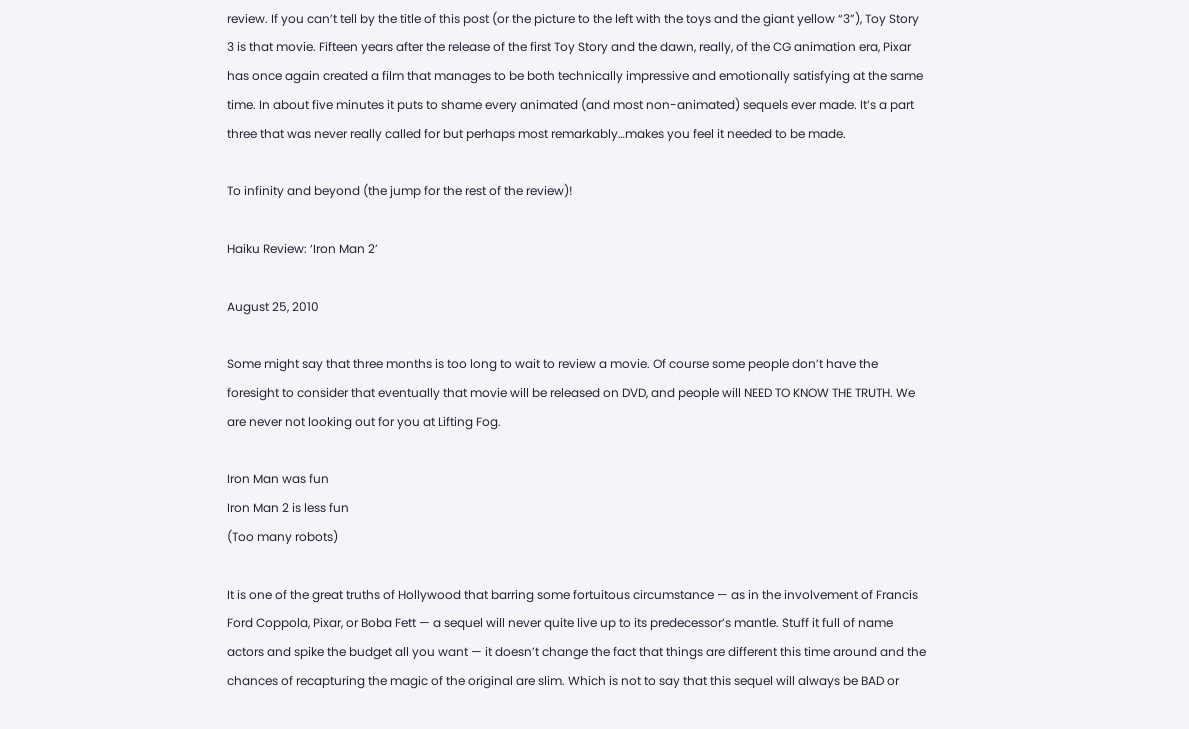review. If you can’t tell by the title of this post (or the picture to the left with the toys and the giant yellow “3”), Toy Story 3 is that movie. Fifteen years after the release of the first Toy Story and the dawn, really, of the CG animation era, Pixar has once again created a film that manages to be both technically impressive and emotionally satisfying at the same time. In about five minutes it puts to shame every animated (and most non-animated) sequels ever made. It’s a part three that was never really called for but perhaps most remarkably…makes you feel it needed to be made.

To infinity and beyond (the jump for the rest of the review)!

Haiku Review: ‘Iron Man 2’

August 25, 2010

Some might say that three months is too long to wait to review a movie. Of course some people don’t have the foresight to consider that eventually that movie will be released on DVD, and people will NEED TO KNOW THE TRUTH. We are never not looking out for you at Lifting Fog.

Iron Man was fun
Iron Man 2 is less fun
(Too many robots)

It is one of the great truths of Hollywood that barring some fortuitous circumstance — as in the involvement of Francis Ford Coppola, Pixar, or Boba Fett — a sequel will never quite live up to its predecessor’s mantle. Stuff it full of name actors and spike the budget all you want — it doesn’t change the fact that things are different this time around and the chances of recapturing the magic of the original are slim. Which is not to say that this sequel will always be BAD or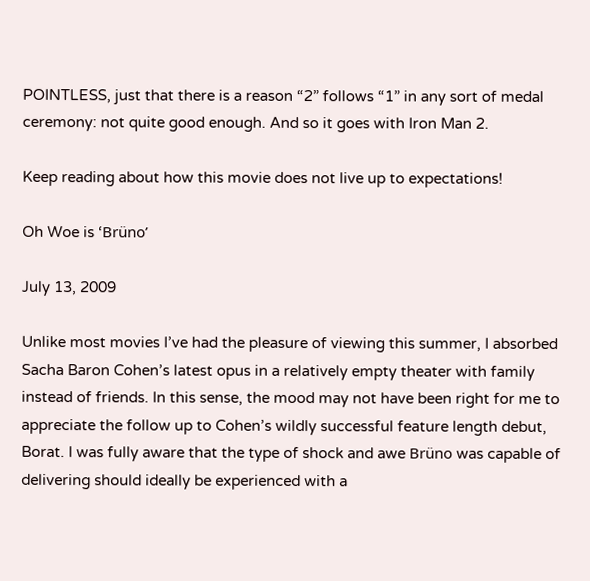POINTLESS, just that there is a reason “2” follows “1” in any sort of medal ceremony: not quite good enough. And so it goes with Iron Man 2.

Keep reading about how this movie does not live up to expectations!

Oh Woe is ‘Brüno’

July 13, 2009

Unlike most movies I’ve had the pleasure of viewing this summer, I absorbed Sacha Baron Cohen’s latest opus in a relatively empty theater with family instead of friends. In this sense, the mood may not have been right for me to appreciate the follow up to Cohen’s wildly successful feature length debut, Borat. I was fully aware that the type of shock and awe Brüno was capable of delivering should ideally be experienced with a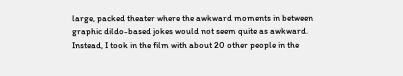large, packed theater where the awkward moments in between graphic dildo-based jokes would not seem quite as awkward. Instead, I took in the film with about 20 other people in the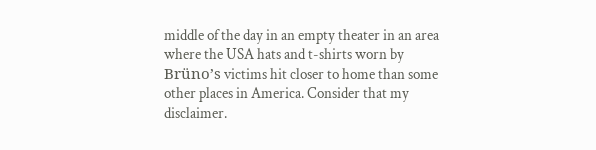middle of the day in an empty theater in an area where the USA hats and t-shirts worn by Brüno’s victims hit closer to home than some other places in America. Consider that my disclaimer.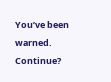You’ve been warned. Continue?